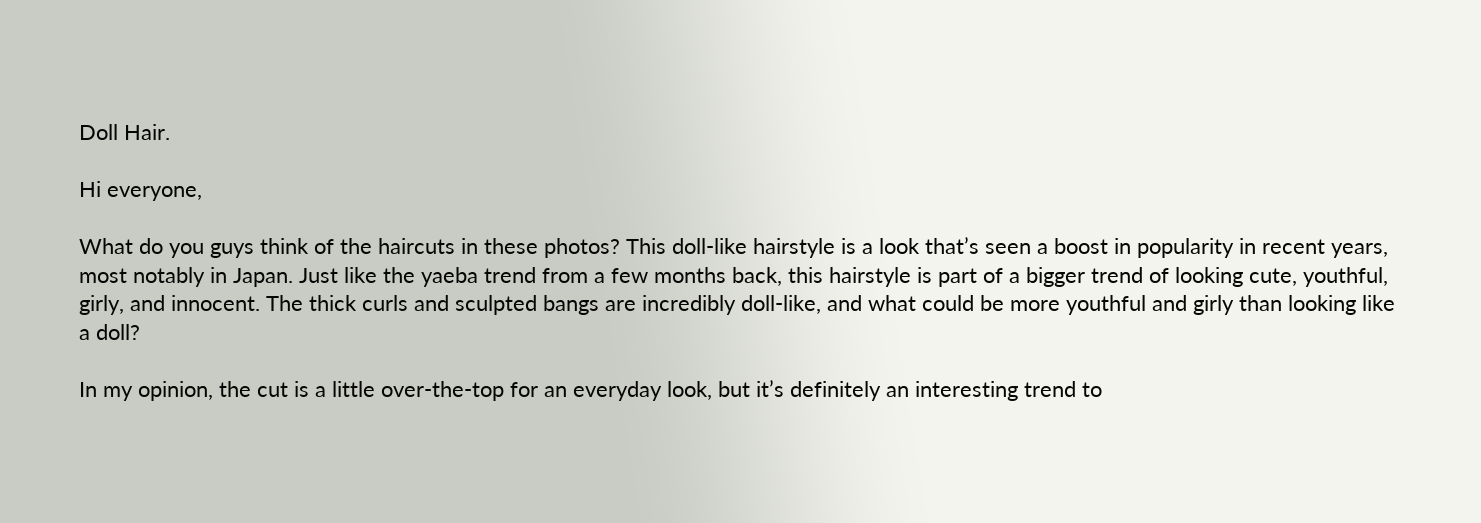Doll Hair.

Hi everyone,

What do you guys think of the haircuts in these photos? This doll-like hairstyle is a look that’s seen a boost in popularity in recent years, most notably in Japan. Just like the yaeba trend from a few months back, this hairstyle is part of a bigger trend of looking cute, youthful, girly, and innocent. The thick curls and sculpted bangs are incredibly doll-like, and what could be more youthful and girly than looking like a doll?

In my opinion, the cut is a little over-the-top for an everyday look, but it’s definitely an interesting trend to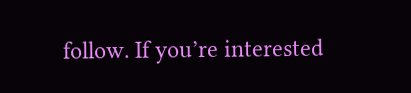follow. If you’re interested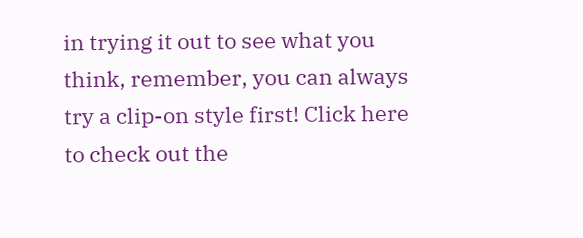in trying it out to see what you think, remember, you can always try a clip-on style first! Click here to check out the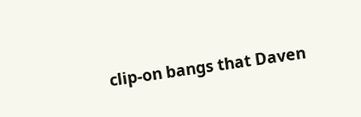clip-on bangs that Daven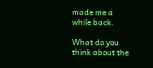made me a while back.

What do you think about the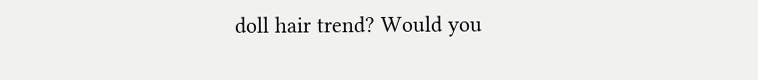doll hair trend? Would you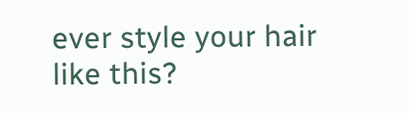ever style your hair like this?